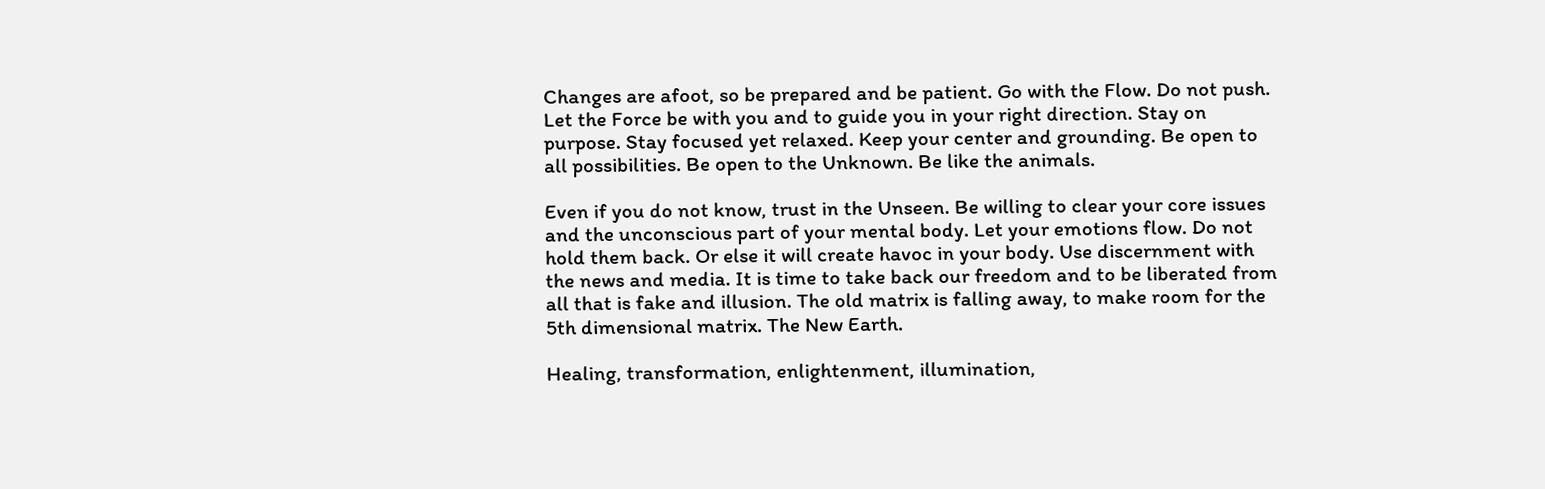Changes are afoot, so be prepared and be patient. Go with the Flow. Do not push. Let the Force be with you and to guide you in your right direction. Stay on purpose. Stay focused yet relaxed. Keep your center and grounding. Be open to all possibilities. Be open to the Unknown. Be like the animals.

Even if you do not know, trust in the Unseen. Be willing to clear your core issues and the unconscious part of your mental body. Let your emotions flow. Do not hold them back. Or else it will create havoc in your body. Use discernment with the news and media. It is time to take back our freedom and to be liberated from all that is fake and illusion. The old matrix is falling away, to make room for the 5th dimensional matrix. The New Earth.

Healing, transformation, enlightenment, illumination,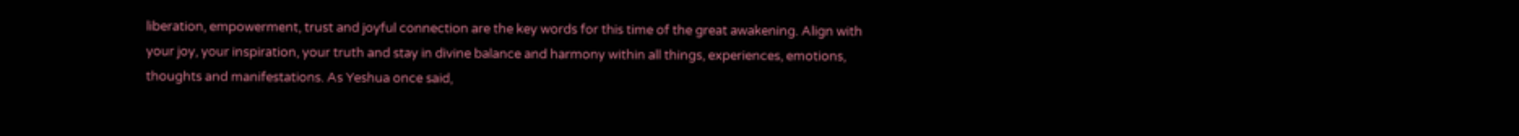liberation, empowerment, trust and joyful connection are the key words for this time of the great awakening. Align with your joy, your inspiration, your truth and stay in divine balance and harmony within all things, experiences, emotions, thoughts and manifestations. As Yeshua once said,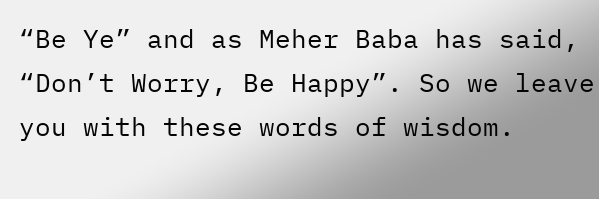“Be Ye” and as Meher Baba has said, “Don’t Worry, Be Happy”. So we leave you with these words of wisdom.